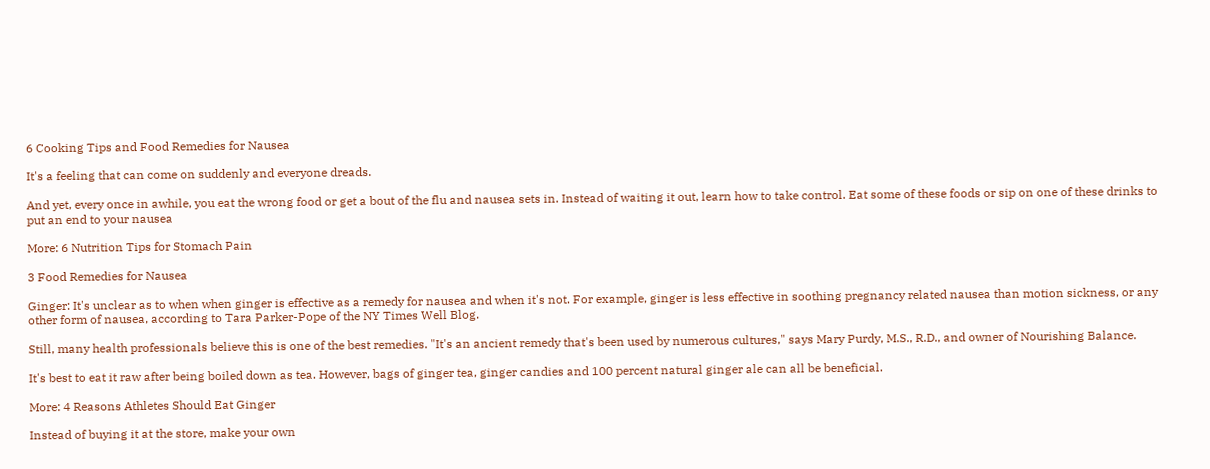6 Cooking Tips and Food Remedies for Nausea

It's a feeling that can come on suddenly and everyone dreads.

And yet, every once in awhile, you eat the wrong food or get a bout of the flu and nausea sets in. Instead of waiting it out, learn how to take control. Eat some of these foods or sip on one of these drinks to put an end to your nausea

More: 6 Nutrition Tips for Stomach Pain

3 Food Remedies for Nausea

Ginger: It's unclear as to when when ginger is effective as a remedy for nausea and when it's not. For example, ginger is less effective in soothing pregnancy related nausea than motion sickness, or any other form of nausea, according to Tara Parker-Pope of the NY Times Well Blog.

Still, many health professionals believe this is one of the best remedies. "It's an ancient remedy that's been used by numerous cultures," says Mary Purdy, M.S., R.D., and owner of Nourishing Balance.

It's best to eat it raw after being boiled down as tea. However, bags of ginger tea, ginger candies and 100 percent natural ginger ale can all be beneficial.

More: 4 Reasons Athletes Should Eat Ginger

Instead of buying it at the store, make your own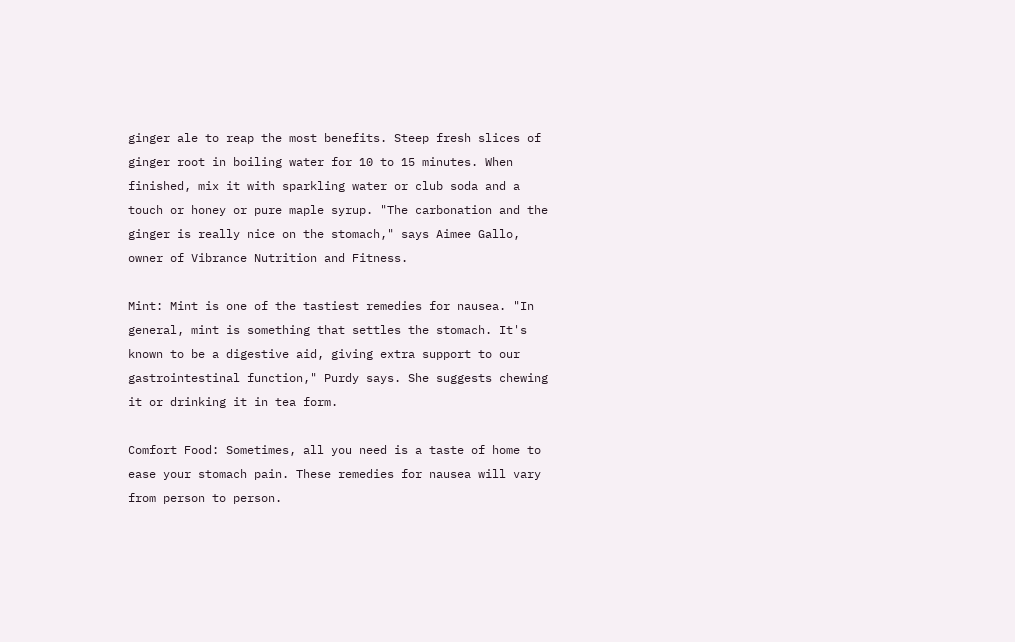ginger ale to reap the most benefits. Steep fresh slices of ginger root in boiling water for 10 to 15 minutes. When finished, mix it with sparkling water or club soda and a touch or honey or pure maple syrup. "The carbonation and the ginger is really nice on the stomach," says Aimee Gallo, owner of Vibrance Nutrition and Fitness.

Mint: Mint is one of the tastiest remedies for nausea. "In general, mint is something that settles the stomach. It's known to be a digestive aid, giving extra support to our gastrointestinal function," Purdy says. She suggests chewing it or drinking it in tea form.

Comfort Food: Sometimes, all you need is a taste of home to ease your stomach pain. These remedies for nausea will vary from person to person.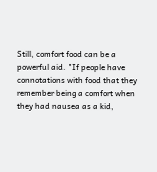Still, comfort food can be a powerful aid. "If people have connotations with food that they remember being a comfort when they had nausea as a kid,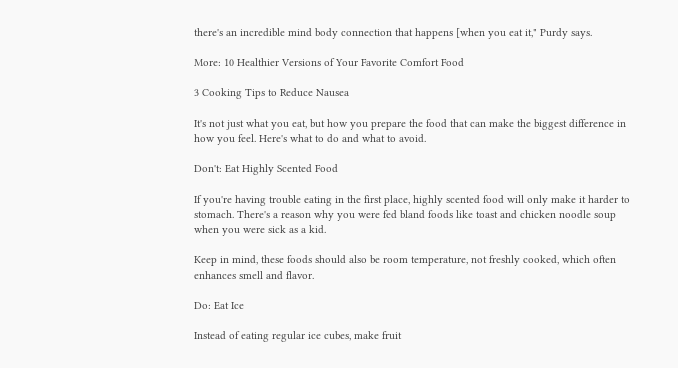there's an incredible mind body connection that happens [when you eat it," Purdy says.

More: 10 Healthier Versions of Your Favorite Comfort Food

3 Cooking Tips to Reduce Nausea

It's not just what you eat, but how you prepare the food that can make the biggest difference in how you feel. Here's what to do and what to avoid.

Don't: Eat Highly Scented Food

If you're having trouble eating in the first place, highly scented food will only make it harder to stomach. There's a reason why you were fed bland foods like toast and chicken noodle soup when you were sick as a kid.

Keep in mind, these foods should also be room temperature, not freshly cooked, which often enhances smell and flavor.

Do: Eat Ice

Instead of eating regular ice cubes, make fruit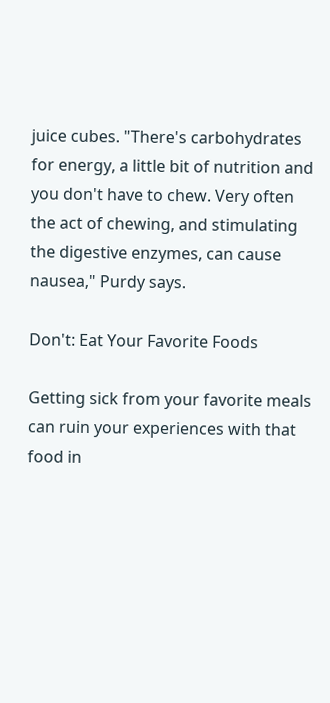juice cubes. "There's carbohydrates for energy, a little bit of nutrition and you don't have to chew. Very often the act of chewing, and stimulating the digestive enzymes, can cause nausea," Purdy says.

Don't: Eat Your Favorite Foods

Getting sick from your favorite meals can ruin your experiences with that food in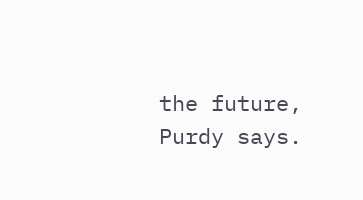the future, Purdy says.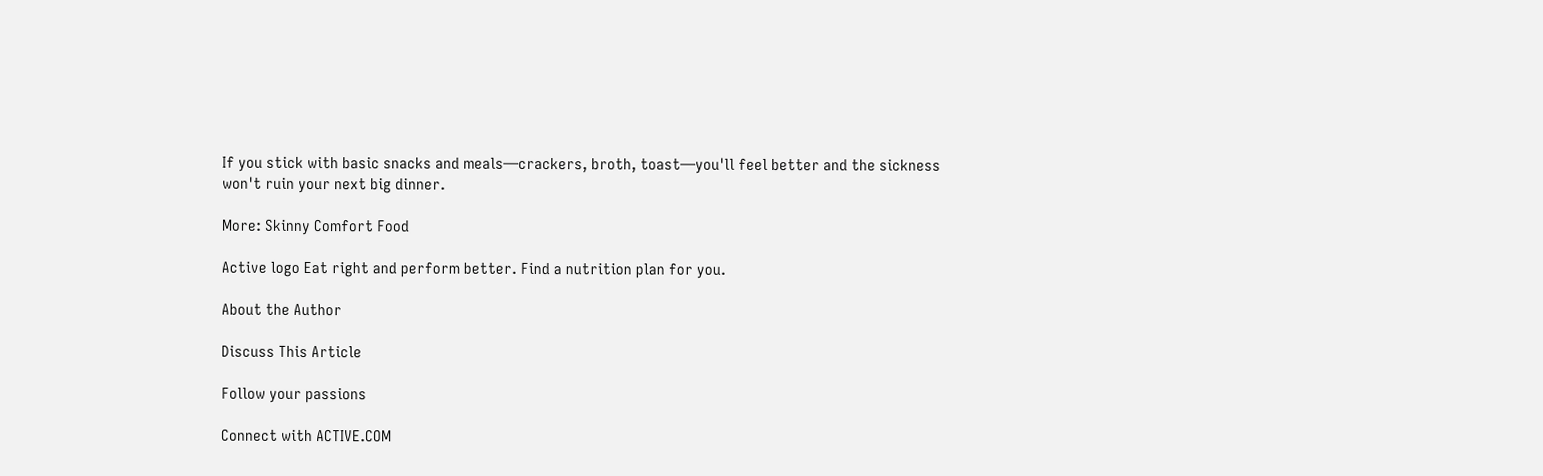If you stick with basic snacks and meals—crackers, broth, toast—you'll feel better and the sickness won't ruin your next big dinner.

More: Skinny Comfort Food

Active logo Eat right and perform better. Find a nutrition plan for you.

About the Author

Discuss This Article

Follow your passions

Connect with ACTIVE.COM